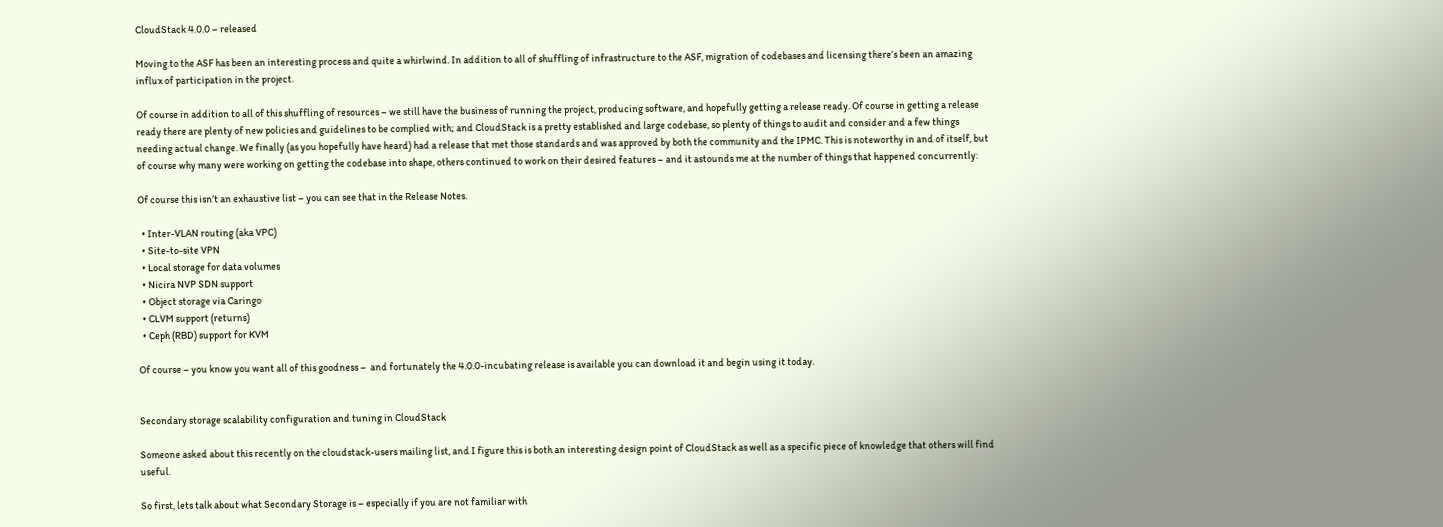CloudStack 4.0.0 – released

Moving to the ASF has been an interesting process and quite a whirlwind. In addition to all of shuffling of infrastructure to the ASF, migration of codebases and licensing there’s been an amazing influx of participation in the project.

Of course in addition to all of this shuffling of resources – we still have the business of running the project, producing software, and hopefully getting a release ready. Of course in getting a release ready there are plenty of new policies and guidelines to be complied with; and CloudStack is a pretty established and large codebase, so plenty of things to audit and consider and a few things needing actual change. We finally (as you hopefully have heard) had a release that met those standards and was approved by both the community and the IPMC. This is noteworthy in and of itself, but of course why many were working on getting the codebase into shape, others continued to work on their desired features – and it astounds me at the number of things that happened concurrently:

Of course this isn’t an exhaustive list – you can see that in the Release Notes.

  • Inter-VLAN routing (aka VPC)
  • Site-to-site VPN
  • Local storage for data volumes
  • Nicira NVP SDN support
  • Object storage via Caringo
  • CLVM support (returns)
  • Ceph (RBD) support for KVM

Of course – you know you want all of this goodness –  and fortunately the 4.0.0-incubating release is available you can download it and begin using it today.


Secondary storage scalability configuration and tuning in CloudStack

Someone asked about this recently on the cloudstack-users mailing list, and I figure this is both an interesting design point of CloudStack as well as a specific piece of knowledge that others will find useful.

So first, lets talk about what Secondary Storage is – especially if you are not familiar with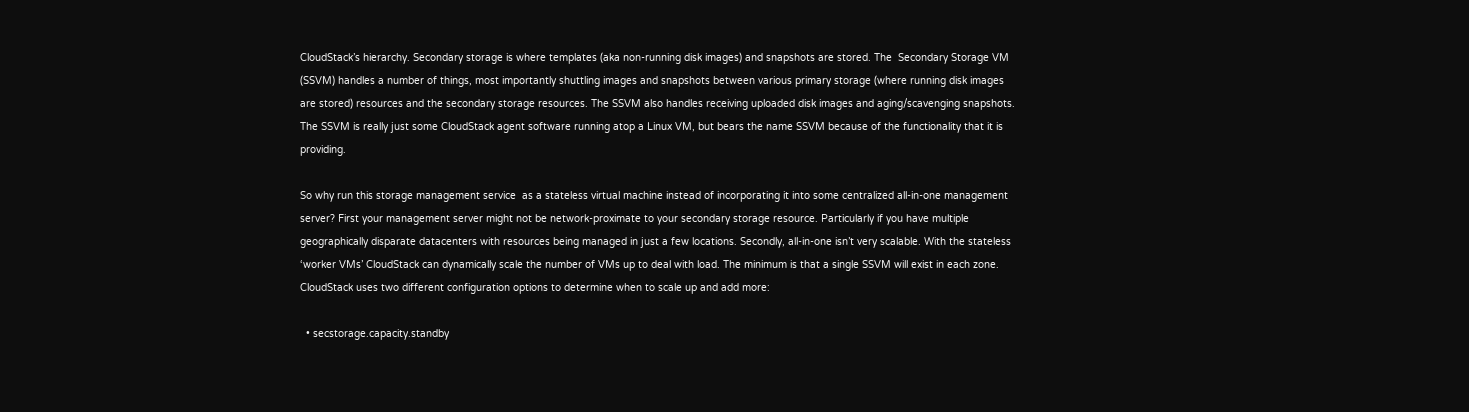CloudStack’s hierarchy. Secondary storage is where templates (aka non-running disk images) and snapshots are stored. The  Secondary Storage VM (SSVM) handles a number of things, most importantly shuttling images and snapshots between various primary storage (where running disk images are stored) resources and the secondary storage resources. The SSVM also handles receiving uploaded disk images and aging/scavenging snapshots. The SSVM is really just some CloudStack agent software running atop a Linux VM, but bears the name SSVM because of the functionality that it is providing.

So why run this storage management service  as a stateless virtual machine instead of incorporating it into some centralized all-in-one management server? First your management server might not be network-proximate to your secondary storage resource. Particularly if you have multiple geographically disparate datacenters with resources being managed in just a few locations. Secondly, all-in-one isn’t very scalable. With the stateless ‘worker VMs’ CloudStack can dynamically scale the number of VMs up to deal with load. The minimum is that a single SSVM will exist in each zone. CloudStack uses two different configuration options to determine when to scale up and add more:

  • secstorage.capacity.standby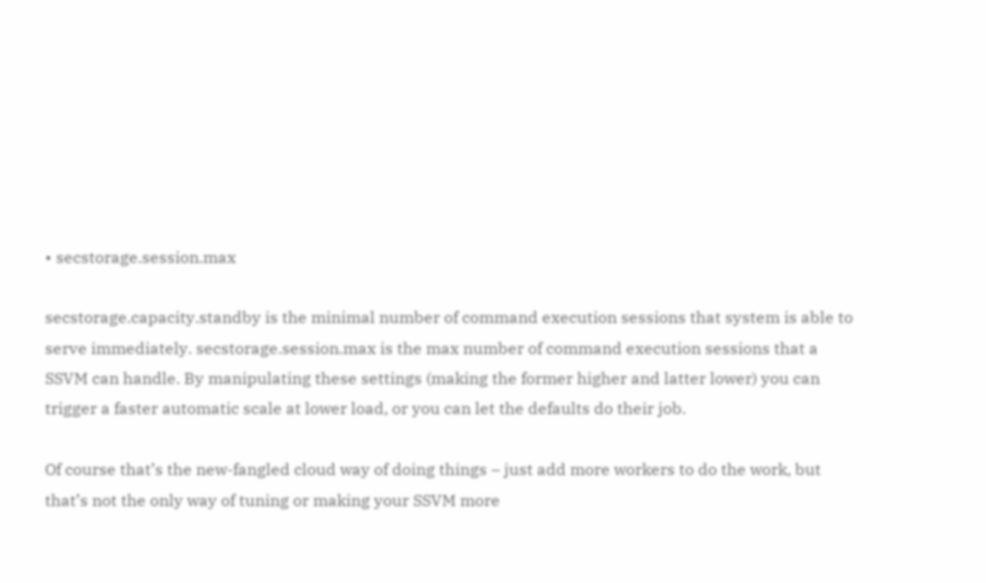• secstorage.session.max

secstorage.capacity.standby is the minimal number of command execution sessions that system is able to serve immediately. secstorage.session.max is the max number of command execution sessions that a SSVM can handle. By manipulating these settings (making the former higher and latter lower) you can trigger a faster automatic scale at lower load, or you can let the defaults do their job.

Of course that’s the new-fangled cloud way of doing things – just add more workers to do the work, but that’s not the only way of tuning or making your SSVM more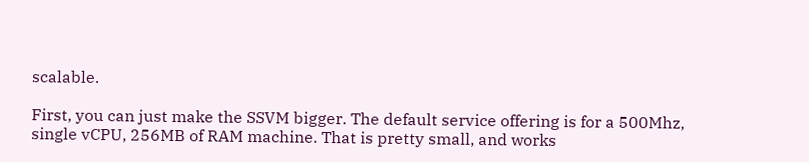scalable.

First, you can just make the SSVM bigger. The default service offering is for a 500Mhz, single vCPU, 256MB of RAM machine. That is pretty small, and works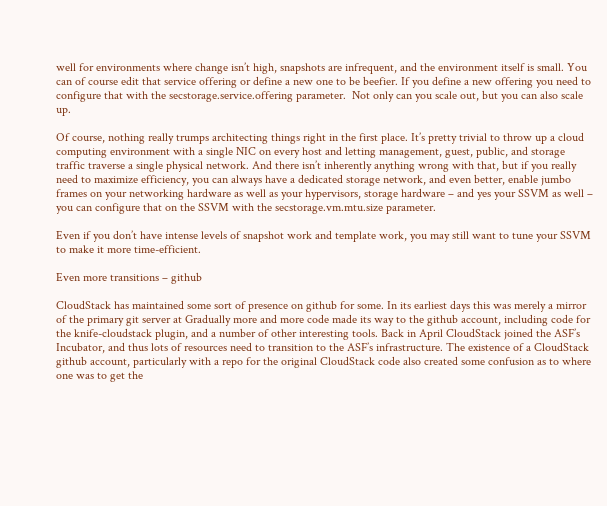well for environments where change isn’t high, snapshots are infrequent, and the environment itself is small. You can of course edit that service offering or define a new one to be beefier. If you define a new offering you need to configure that with the secstorage.service.offering parameter.  Not only can you scale out, but you can also scale up.

Of course, nothing really trumps architecting things right in the first place. It’s pretty trivial to throw up a cloud computing environment with a single NIC on every host and letting management, guest, public, and storage traffic traverse a single physical network. And there isn’t inherently anything wrong with that, but if you really need to maximize efficiency, you can always have a dedicated storage network, and even better, enable jumbo frames on your networking hardware as well as your hypervisors, storage hardware – and yes your SSVM as well – you can configure that on the SSVM with the secstorage.vm.mtu.size parameter.

Even if you don’t have intense levels of snapshot work and template work, you may still want to tune your SSVM to make it more time-efficient.

Even more transitions – github

CloudStack has maintained some sort of presence on github for some. In its earliest days this was merely a mirror of the primary git server at Gradually more and more code made its way to the github account, including code for the knife-cloudstack plugin, and a number of other interesting tools. Back in April CloudStack joined the ASF’s Incubator, and thus lots of resources need to transition to the ASF’s infrastructure. The existence of a CloudStack github account, particularly with a repo for the original CloudStack code also created some confusion as to where one was to get the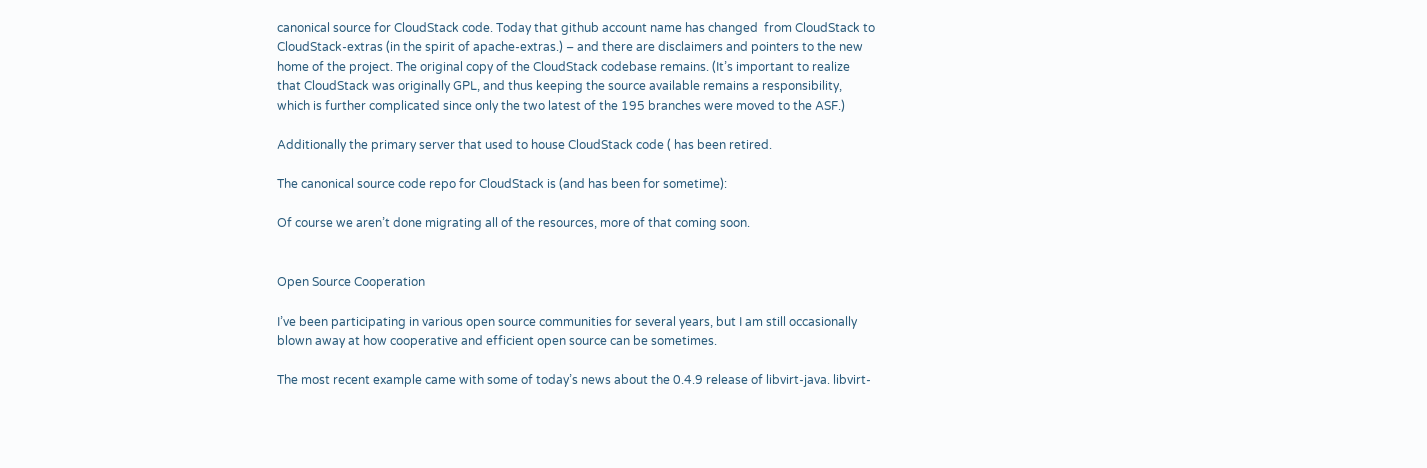canonical source for CloudStack code. Today that github account name has changed  from CloudStack to CloudStack-extras (in the spirit of apache-extras.) – and there are disclaimers and pointers to the new home of the project. The original copy of the CloudStack codebase remains. (It’s important to realize that CloudStack was originally GPL, and thus keeping the source available remains a responsibility, which is further complicated since only the two latest of the 195 branches were moved to the ASF.)

Additionally the primary server that used to house CloudStack code ( has been retired.

The canonical source code repo for CloudStack is (and has been for sometime):

Of course we aren’t done migrating all of the resources, more of that coming soon.


Open Source Cooperation

I’ve been participating in various open source communities for several years, but I am still occasionally blown away at how cooperative and efficient open source can be sometimes.

The most recent example came with some of today’s news about the 0.4.9 release of libvirt-java. libvirt-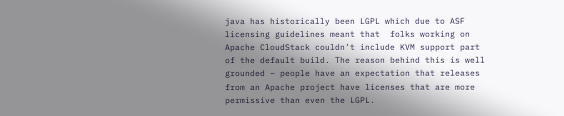java has historically been LGPL which due to ASF licensing guidelines meant that  folks working on Apache CloudStack couldn’t include KVM support part of the default build. The reason behind this is well grounded – people have an expectation that releases from an Apache project have licenses that are more permissive than even the LGPL.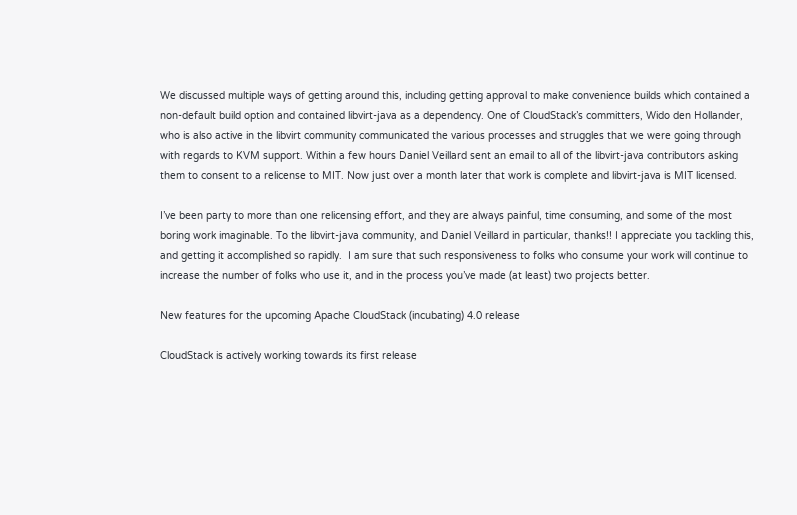We discussed multiple ways of getting around this, including getting approval to make convenience builds which contained a non-default build option and contained libvirt-java as a dependency. One of CloudStack’s committers, Wido den Hollander, who is also active in the libvirt community communicated the various processes and struggles that we were going through with regards to KVM support. Within a few hours Daniel Veillard sent an email to all of the libvirt-java contributors asking them to consent to a relicense to MIT. Now just over a month later that work is complete and libvirt-java is MIT licensed.

I’ve been party to more than one relicensing effort, and they are always painful, time consuming, and some of the most boring work imaginable. To the libvirt-java community, and Daniel Veillard in particular, thanks!! I appreciate you tackling this, and getting it accomplished so rapidly.  I am sure that such responsiveness to folks who consume your work will continue to increase the number of folks who use it, and in the process you’ve made (at least) two projects better.

New features for the upcoming Apache CloudStack (incubating) 4.0 release

CloudStack is actively working towards its first release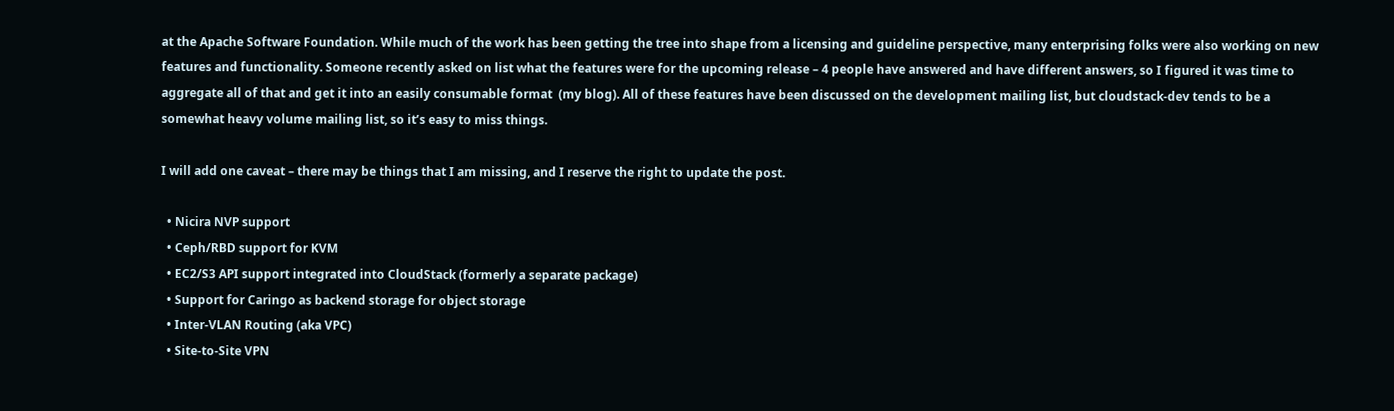at the Apache Software Foundation. While much of the work has been getting the tree into shape from a licensing and guideline perspective, many enterprising folks were also working on new features and functionality. Someone recently asked on list what the features were for the upcoming release – 4 people have answered and have different answers, so I figured it was time to aggregate all of that and get it into an easily consumable format  (my blog). All of these features have been discussed on the development mailing list, but cloudstack-dev tends to be a somewhat heavy volume mailing list, so it’s easy to miss things.

I will add one caveat – there may be things that I am missing, and I reserve the right to update the post.

  • Nicira NVP support
  • Ceph/RBD support for KVM
  • EC2/S3 API support integrated into CloudStack (formerly a separate package)
  • Support for Caringo as backend storage for object storage
  • Inter-VLAN Routing (aka VPC)
  • Site-to-Site VPN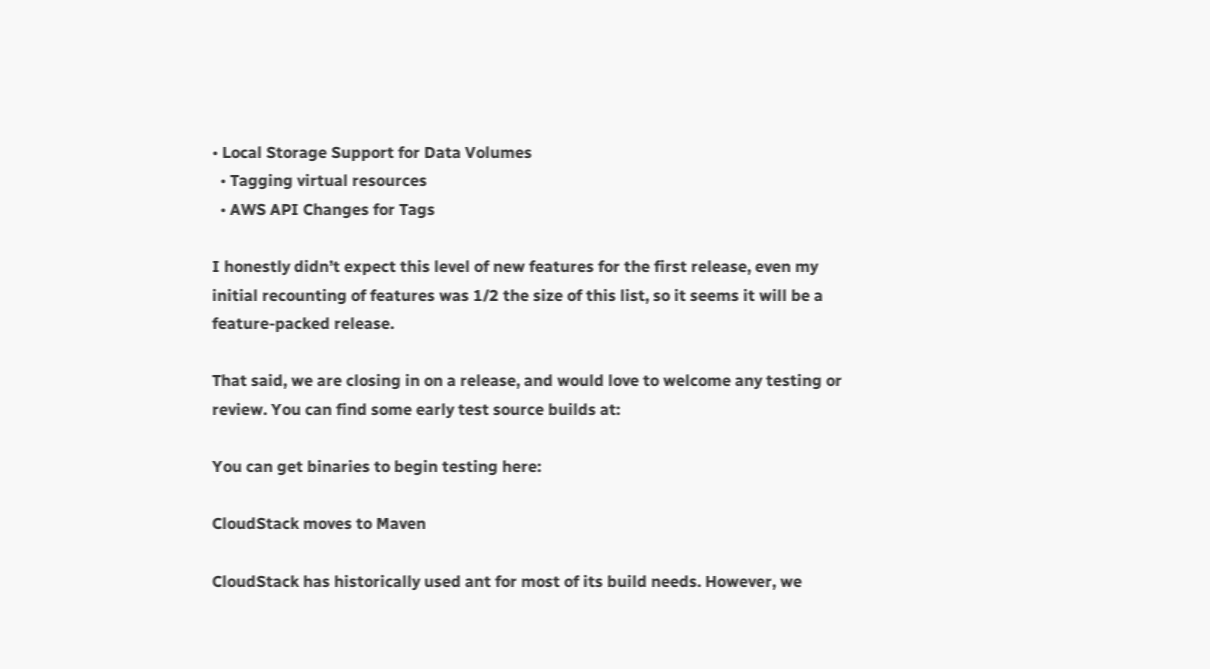• Local Storage Support for Data Volumes
  • Tagging virtual resources
  • AWS API Changes for Tags

I honestly didn’t expect this level of new features for the first release, even my initial recounting of features was 1/2 the size of this list, so it seems it will be a feature-packed release.

That said, we are closing in on a release, and would love to welcome any testing or review. You can find some early test source builds at:

You can get binaries to begin testing here:

CloudStack moves to Maven

CloudStack has historically used ant for most of its build needs. However, we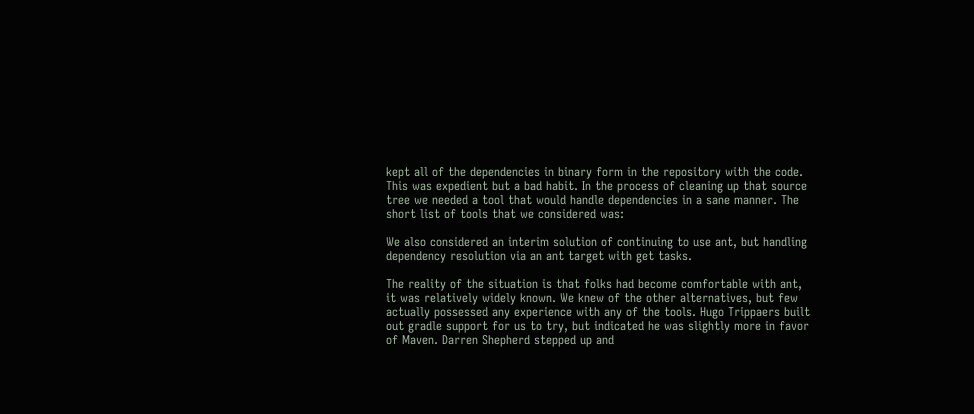kept all of the dependencies in binary form in the repository with the code. This was expedient but a bad habit. In the process of cleaning up that source tree we needed a tool that would handle dependencies in a sane manner. The short list of tools that we considered was:

We also considered an interim solution of continuing to use ant, but handling dependency resolution via an ant target with get tasks.

The reality of the situation is that folks had become comfortable with ant, it was relatively widely known. We knew of the other alternatives, but few actually possessed any experience with any of the tools. Hugo Trippaers built out gradle support for us to try, but indicated he was slightly more in favor of Maven. Darren Shepherd stepped up and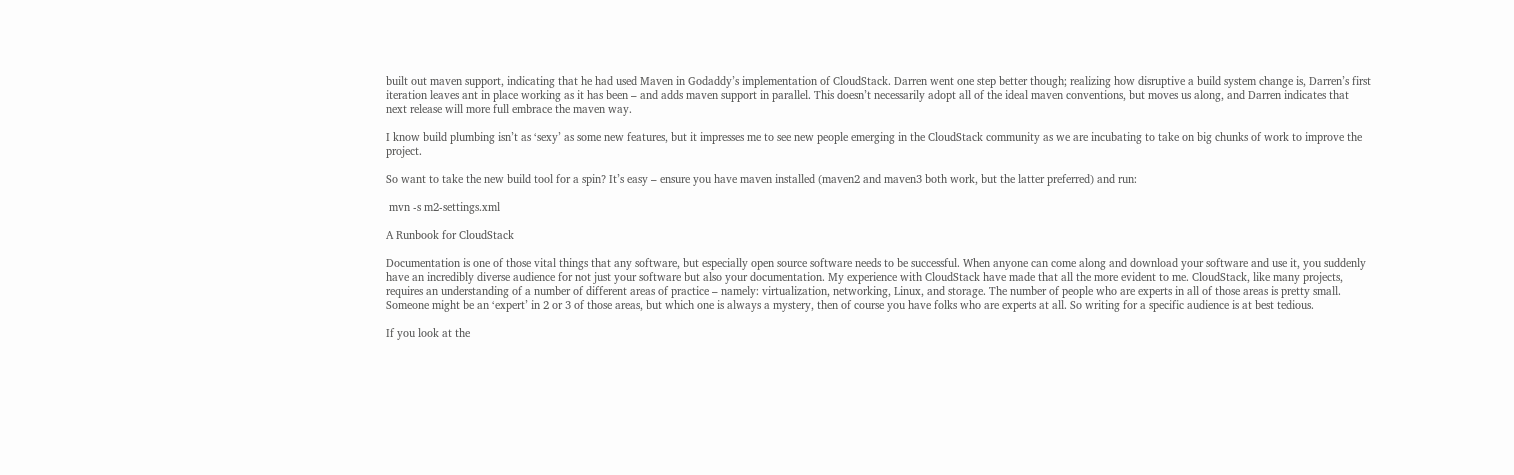built out maven support, indicating that he had used Maven in Godaddy’s implementation of CloudStack. Darren went one step better though; realizing how disruptive a build system change is, Darren’s first iteration leaves ant in place working as it has been – and adds maven support in parallel. This doesn’t necessarily adopt all of the ideal maven conventions, but moves us along, and Darren indicates that next release will more full embrace the maven way.

I know build plumbing isn’t as ‘sexy’ as some new features, but it impresses me to see new people emerging in the CloudStack community as we are incubating to take on big chunks of work to improve the project.

So want to take the new build tool for a spin? It’s easy – ensure you have maven installed (maven2 and maven3 both work, but the latter preferred) and run:

 mvn -s m2-settings.xml

A Runbook for CloudStack

Documentation is one of those vital things that any software, but especially open source software needs to be successful. When anyone can come along and download your software and use it, you suddenly have an incredibly diverse audience for not just your software but also your documentation. My experience with CloudStack have made that all the more evident to me. CloudStack, like many projects, requires an understanding of a number of different areas of practice – namely: virtualization, networking, Linux, and storage. The number of people who are experts in all of those areas is pretty small. Someone might be an ‘expert’ in 2 or 3 of those areas, but which one is always a mystery, then of course you have folks who are experts at all. So writing for a specific audience is at best tedious.

If you look at the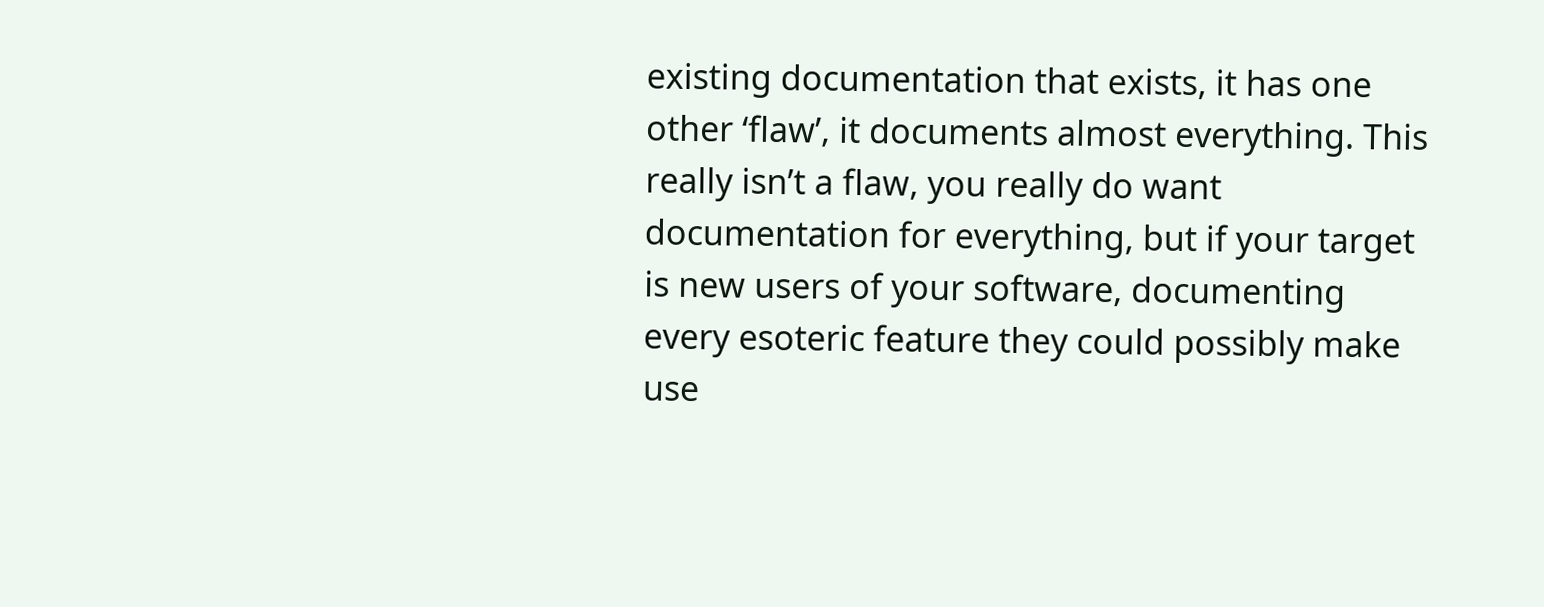existing documentation that exists, it has one other ‘flaw’, it documents almost everything. This really isn’t a flaw, you really do want documentation for everything, but if your target is new users of your software, documenting every esoteric feature they could possibly make use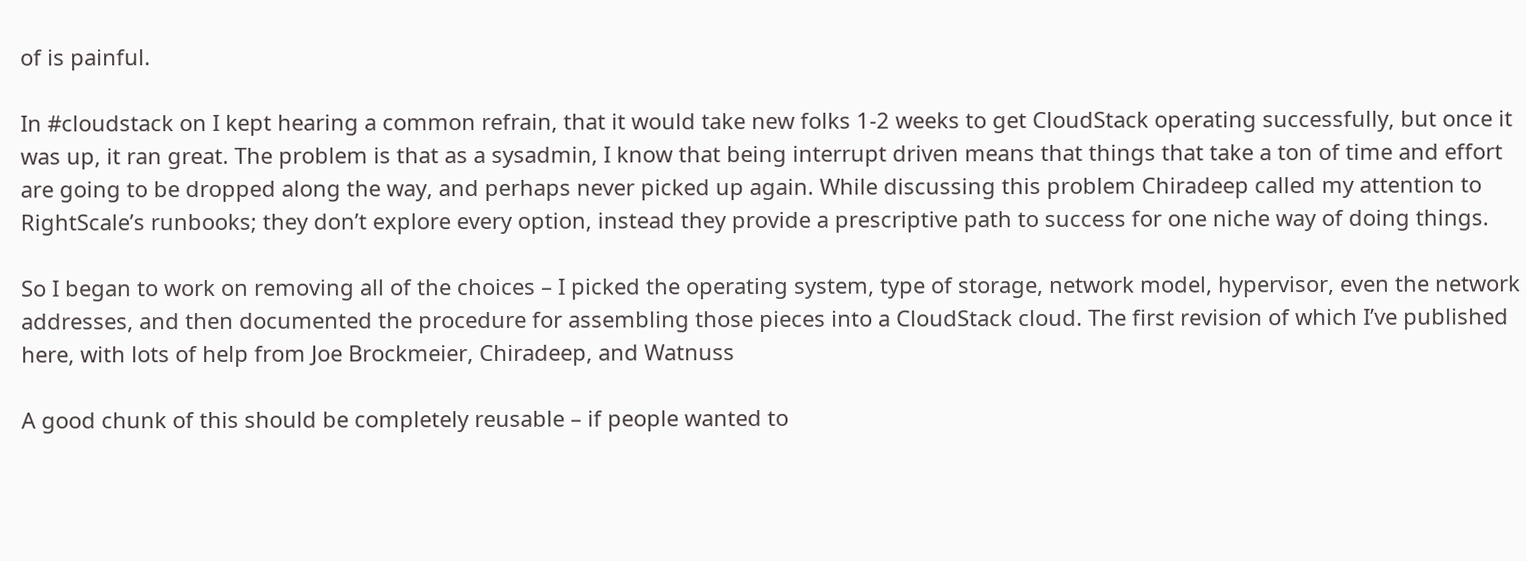of is painful.

In #cloudstack on I kept hearing a common refrain, that it would take new folks 1-2 weeks to get CloudStack operating successfully, but once it was up, it ran great. The problem is that as a sysadmin, I know that being interrupt driven means that things that take a ton of time and effort are going to be dropped along the way, and perhaps never picked up again. While discussing this problem Chiradeep called my attention to RightScale’s runbooks; they don’t explore every option, instead they provide a prescriptive path to success for one niche way of doing things.

So I began to work on removing all of the choices – I picked the operating system, type of storage, network model, hypervisor, even the network addresses, and then documented the procedure for assembling those pieces into a CloudStack cloud. The first revision of which I’ve published here, with lots of help from Joe Brockmeier, Chiradeep, and Watnuss

A good chunk of this should be completely reusable – if people wanted to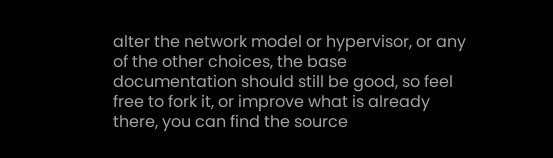alter the network model or hypervisor, or any of the other choices, the base documentation should still be good, so feel free to fork it, or improve what is already there, you can find the source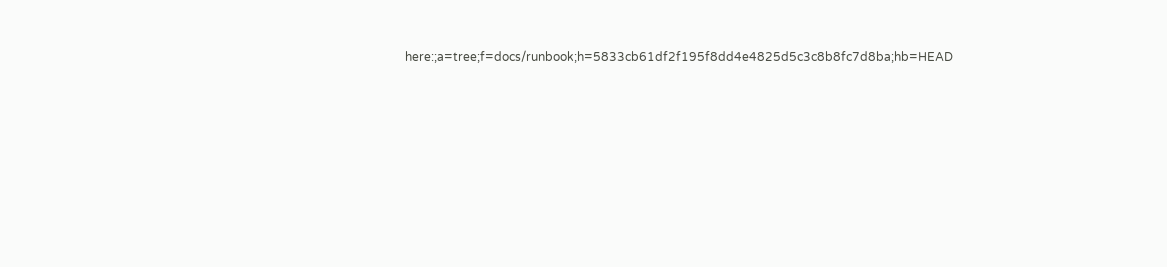here:;a=tree;f=docs/runbook;h=5833cb61df2f195f8dd4e4825d5c3c8b8fc7d8ba;hb=HEAD